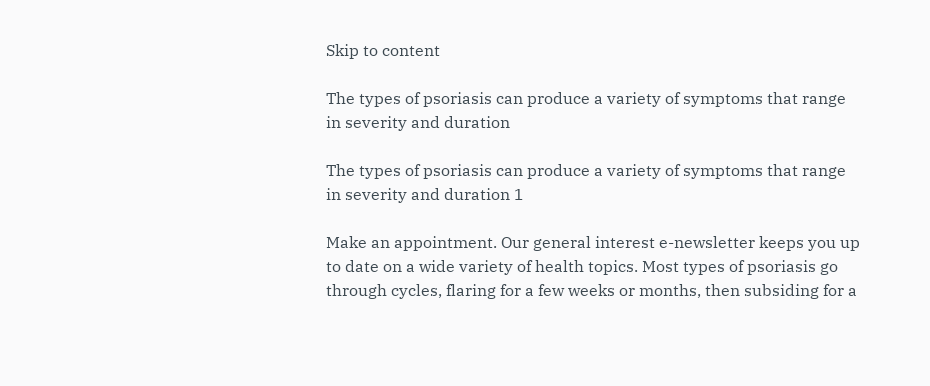Skip to content

The types of psoriasis can produce a variety of symptoms that range in severity and duration

The types of psoriasis can produce a variety of symptoms that range in severity and duration 1

Make an appointment. Our general interest e-newsletter keeps you up to date on a wide variety of health topics. Most types of psoriasis go through cycles, flaring for a few weeks or months, then subsiding for a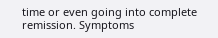time or even going into complete remission. Symptoms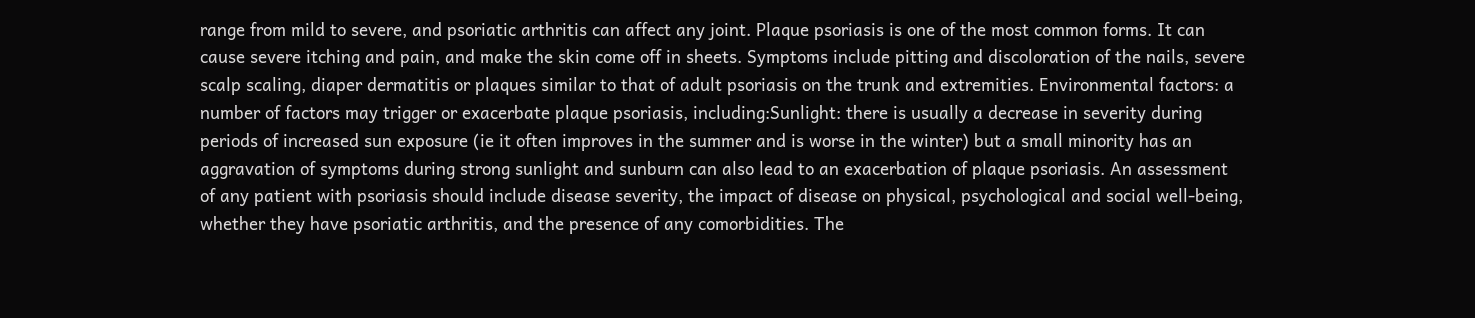range from mild to severe, and psoriatic arthritis can affect any joint. Plaque psoriasis is one of the most common forms. It can cause severe itching and pain, and make the skin come off in sheets. Symptoms include pitting and discoloration of the nails, severe scalp scaling, diaper dermatitis or plaques similar to that of adult psoriasis on the trunk and extremities. Environmental factors: a number of factors may trigger or exacerbate plaque psoriasis, including:Sunlight: there is usually a decrease in severity during periods of increased sun exposure (ie it often improves in the summer and is worse in the winter) but a small minority has an aggravation of symptoms during strong sunlight and sunburn can also lead to an exacerbation of plaque psoriasis. An assessment of any patient with psoriasis should include disease severity, the impact of disease on physical, psychological and social well-being, whether they have psoriatic arthritis, and the presence of any comorbidities. The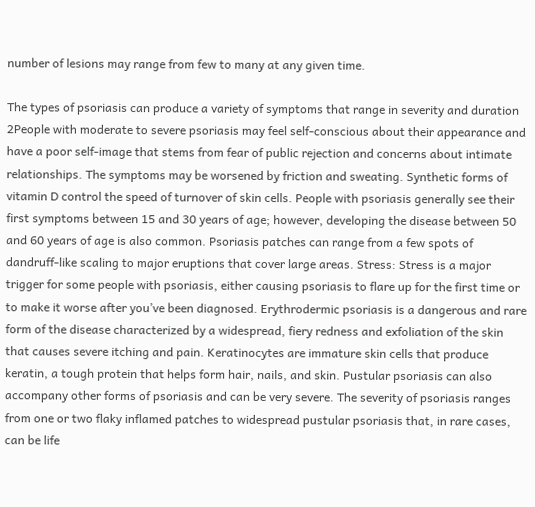number of lesions may range from few to many at any given time.

The types of psoriasis can produce a variety of symptoms that range in severity and duration 2People with moderate to severe psoriasis may feel self-conscious about their appearance and have a poor self-image that stems from fear of public rejection and concerns about intimate relationships. The symptoms may be worsened by friction and sweating. Synthetic forms of vitamin D control the speed of turnover of skin cells. People with psoriasis generally see their first symptoms between 15 and 30 years of age; however, developing the disease between 50 and 60 years of age is also common. Psoriasis patches can range from a few spots of dandruff-like scaling to major eruptions that cover large areas. Stress: Stress is a major trigger for some people with psoriasis, either causing psoriasis to flare up for the first time or to make it worse after you’ve been diagnosed. Erythrodermic psoriasis is a dangerous and rare form of the disease characterized by a widespread, fiery redness and exfoliation of the skin that causes severe itching and pain. Keratinocytes are immature skin cells that produce keratin, a tough protein that helps form hair, nails, and skin. Pustular psoriasis can also accompany other forms of psoriasis and can be very severe. The severity of psoriasis ranges from one or two flaky inflamed patches to widespread pustular psoriasis that, in rare cases, can be life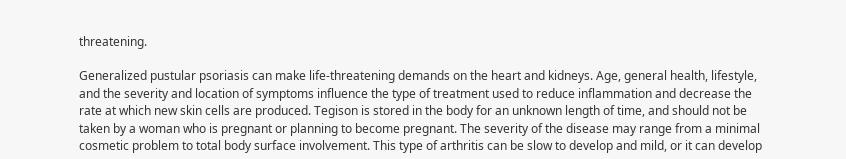threatening.

Generalized pustular psoriasis can make life-threatening demands on the heart and kidneys. Age, general health, lifestyle, and the severity and location of symptoms influence the type of treatment used to reduce inflammation and decrease the rate at which new skin cells are produced. Tegison is stored in the body for an unknown length of time, and should not be taken by a woman who is pregnant or planning to become pregnant. The severity of the disease may range from a minimal cosmetic problem to total body surface involvement. This type of arthritis can be slow to develop and mild, or it can develop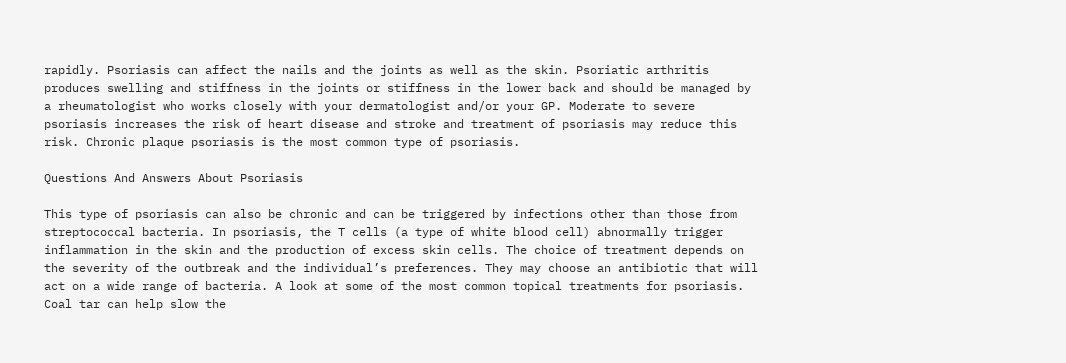rapidly. Psoriasis can affect the nails and the joints as well as the skin. Psoriatic arthritis produces swelling and stiffness in the joints or stiffness in the lower back and should be managed by a rheumatologist who works closely with your dermatologist and/or your GP. Moderate to severe psoriasis increases the risk of heart disease and stroke and treatment of psoriasis may reduce this risk. Chronic plaque psoriasis is the most common type of psoriasis.

Questions And Answers About Psoriasis

This type of psoriasis can also be chronic and can be triggered by infections other than those from streptococcal bacteria. In psoriasis, the T cells (a type of white blood cell) abnormally trigger inflammation in the skin and the production of excess skin cells. The choice of treatment depends on the severity of the outbreak and the individual’s preferences. They may choose an antibiotic that will act on a wide range of bacteria. A look at some of the most common topical treatments for psoriasis. Coal tar can help slow the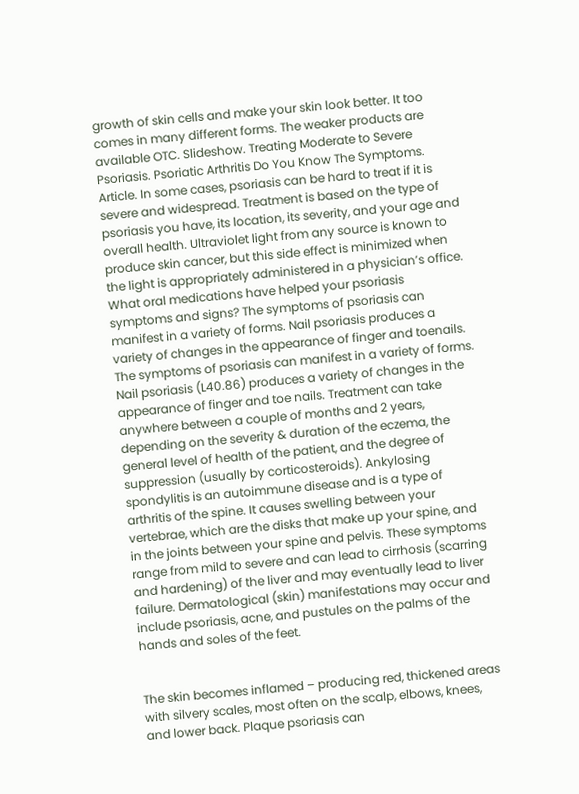growth of skin cells and make your skin look better. It too comes in many different forms. The weaker products are available OTC. Slideshow. Treating Moderate to Severe Psoriasis. Psoriatic Arthritis Do You Know The Symptoms. Article. In some cases, psoriasis can be hard to treat if it is severe and widespread. Treatment is based on the type of psoriasis you have, its location, its severity, and your age and overall health. Ultraviolet light from any source is known to produce skin cancer, but this side effect is minimized when the light is appropriately administered in a physician’s office. What oral medications have helped your psoriasis symptoms and signs? The symptoms of psoriasis can manifest in a variety of forms. Nail psoriasis produces a variety of changes in the appearance of finger and toenails. The symptoms of psoriasis can manifest in a variety of forms. Nail psoriasis (L40.86) produces a variety of changes in the appearance of finger and toe nails. Treatment can take anywhere between a couple of months and 2 years, depending on the severity & duration of the eczema, the general level of health of the patient, and the degree of suppression (usually by corticosteroids). Ankylosing spondylitis is an autoimmune disease and is a type of arthritis of the spine. It causes swelling between your vertebrae, which are the disks that make up your spine, and in the joints between your spine and pelvis. These symptoms range from mild to severe and can lead to cirrhosis (scarring and hardening) of the liver and may eventually lead to liver failure. Dermatological (skin) manifestations may occur and include psoriasis, acne, and pustules on the palms of the hands and soles of the feet.


The skin becomes inflamed – producing red, thickened areas with silvery scales, most often on the scalp, elbows, knees, and lower back. Plaque psoriasis can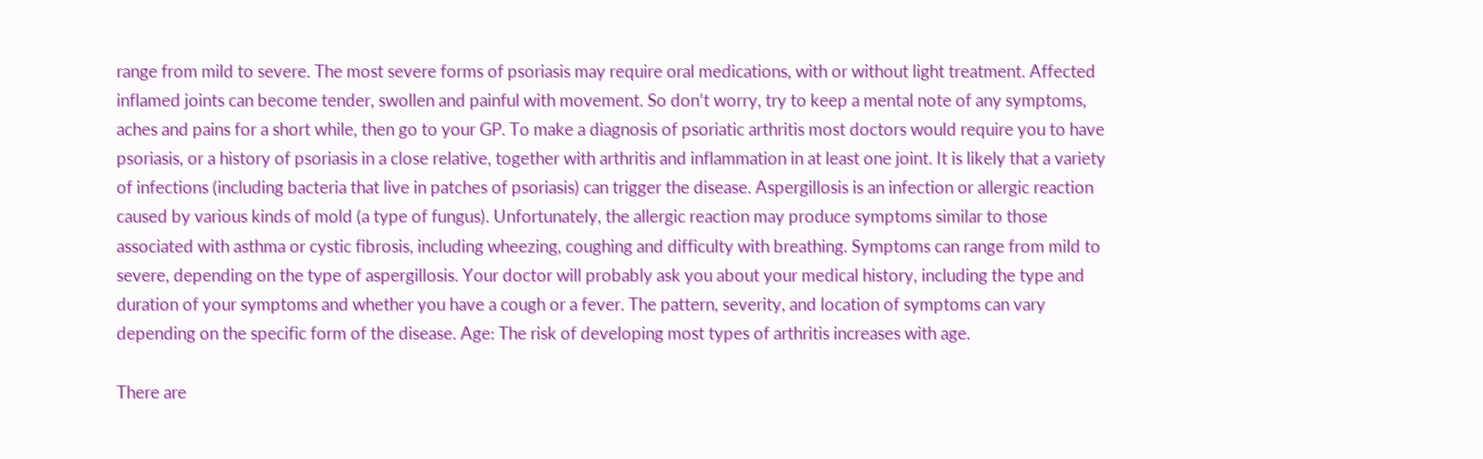range from mild to severe. The most severe forms of psoriasis may require oral medications, with or without light treatment. Affected inflamed joints can become tender, swollen and painful with movement. So don’t worry, try to keep a mental note of any symptoms, aches and pains for a short while, then go to your GP. To make a diagnosis of psoriatic arthritis most doctors would require you to have psoriasis, or a history of psoriasis in a close relative, together with arthritis and inflammation in at least one joint. It is likely that a variety of infections (including bacteria that live in patches of psoriasis) can trigger the disease. Aspergillosis is an infection or allergic reaction caused by various kinds of mold (a type of fungus). Unfortunately, the allergic reaction may produce symptoms similar to those associated with asthma or cystic fibrosis, including wheezing, coughing and difficulty with breathing. Symptoms can range from mild to severe, depending on the type of aspergillosis. Your doctor will probably ask you about your medical history, including the type and duration of your symptoms and whether you have a cough or a fever. The pattern, severity, and location of symptoms can vary depending on the specific form of the disease. Age: The risk of developing most types of arthritis increases with age.

There are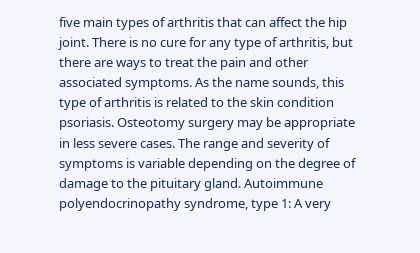five main types of arthritis that can affect the hip joint. There is no cure for any type of arthritis, but there are ways to treat the pain and other associated symptoms. As the name sounds, this type of arthritis is related to the skin condition psoriasis. Osteotomy surgery may be appropriate in less severe cases. The range and severity of symptoms is variable depending on the degree of damage to the pituitary gland. Autoimmune polyendocrinopathy syndrome, type 1: A very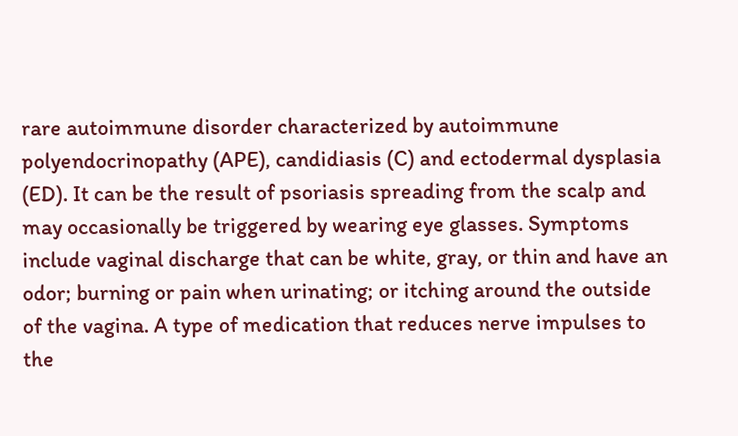rare autoimmune disorder characterized by autoimmune polyendocrinopathy (APE), candidiasis (C) and ectodermal dysplasia (ED). It can be the result of psoriasis spreading from the scalp and may occasionally be triggered by wearing eye glasses. Symptoms include vaginal discharge that can be white, gray, or thin and have an odor; burning or pain when urinating; or itching around the outside of the vagina. A type of medication that reduces nerve impulses to the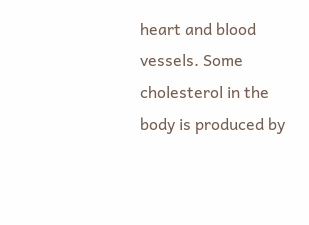heart and blood vessels. Some cholesterol in the body is produced by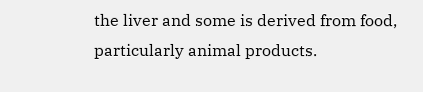the liver and some is derived from food, particularly animal products.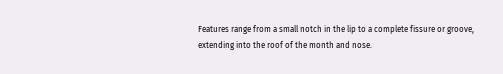Features range from a small notch in the lip to a complete fissure or groove, extending into the roof of the month and nose.